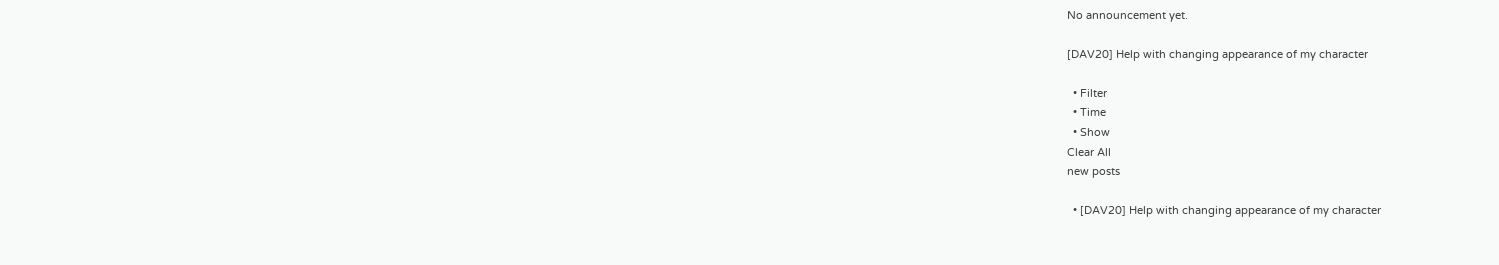No announcement yet.

[DAV20] Help with changing appearance of my character

  • Filter
  • Time
  • Show
Clear All
new posts

  • [DAV20] Help with changing appearance of my character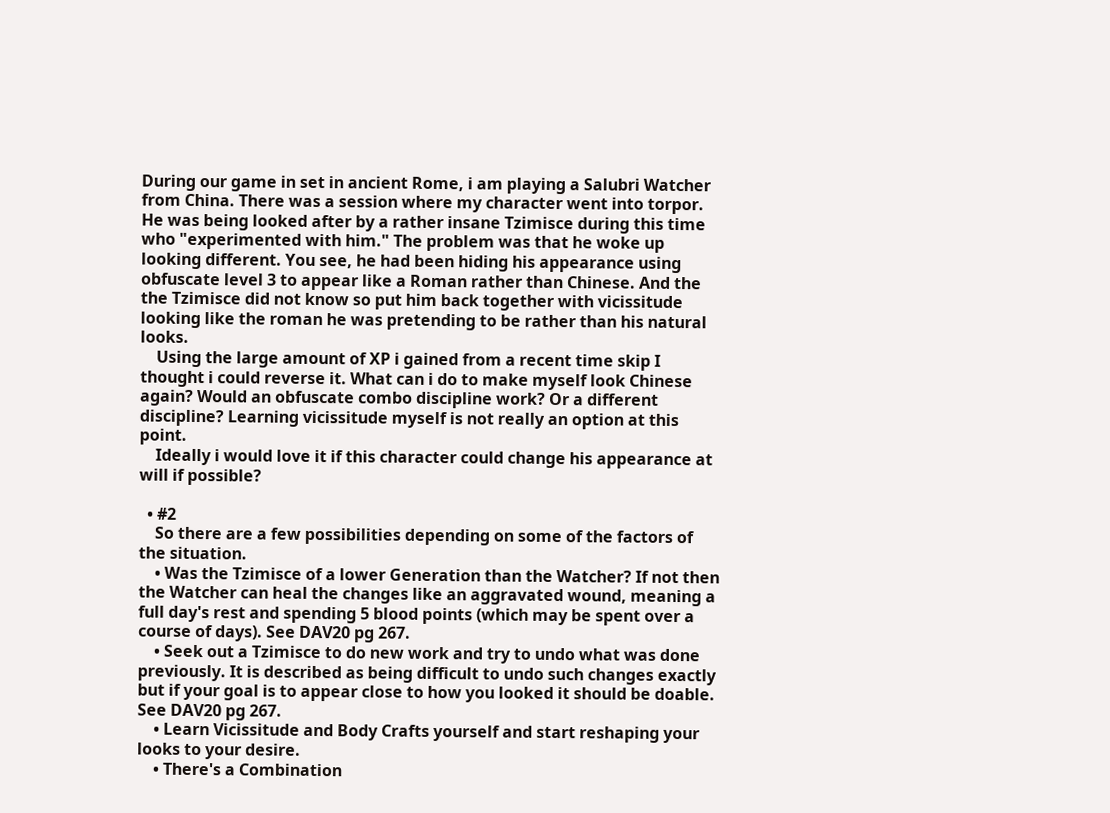During our game in set in ancient Rome, i am playing a Salubri Watcher from China. There was a session where my character went into torpor. He was being looked after by a rather insane Tzimisce during this time who "experimented with him." The problem was that he woke up looking different. You see, he had been hiding his appearance using obfuscate level 3 to appear like a Roman rather than Chinese. And the the Tzimisce did not know so put him back together with vicissitude looking like the roman he was pretending to be rather than his natural looks.
    Using the large amount of XP i gained from a recent time skip I thought i could reverse it. What can i do to make myself look Chinese again? Would an obfuscate combo discipline work? Or a different discipline? Learning vicissitude myself is not really an option at this point.
    Ideally i would love it if this character could change his appearance at will if possible?

  • #2
    So there are a few possibilities depending on some of the factors of the situation.
    • Was the Tzimisce of a lower Generation than the Watcher? If not then the Watcher can heal the changes like an aggravated wound, meaning a full day's rest and spending 5 blood points (which may be spent over a course of days). See DAV20 pg 267.
    • Seek out a Tzimisce to do new work and try to undo what was done previously. It is described as being difficult to undo such changes exactly but if your goal is to appear close to how you looked it should be doable. See DAV20 pg 267.
    • Learn Vicissitude and Body Crafts yourself and start reshaping your looks to your desire.
    • There's a Combination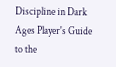Discipline in Dark Ages Player's Guide to the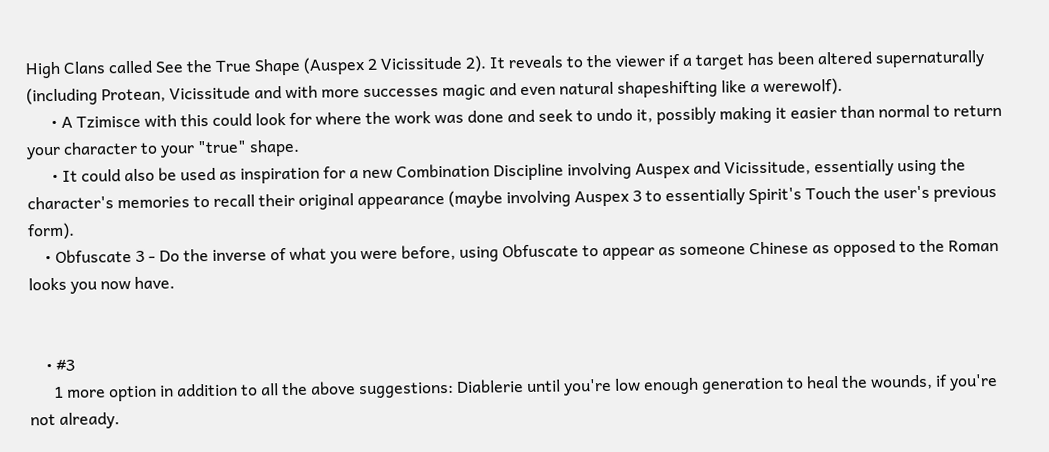High Clans called See the True Shape (Auspex 2 Vicissitude 2). It reveals to the viewer if a target has been altered supernaturally (including Protean, Vicissitude and with more successes magic and even natural shapeshifting like a werewolf).
      • A Tzimisce with this could look for where the work was done and seek to undo it, possibly making it easier than normal to return your character to your "true" shape.
      • It could also be used as inspiration for a new Combination Discipline involving Auspex and Vicissitude, essentially using the character's memories to recall their original appearance (maybe involving Auspex 3 to essentially Spirit's Touch the user's previous form).
    • Obfuscate 3 - Do the inverse of what you were before, using Obfuscate to appear as someone Chinese as opposed to the Roman looks you now have.


    • #3
      1 more option in addition to all the above suggestions: Diablerie until you're low enough generation to heal the wounds, if you're not already.